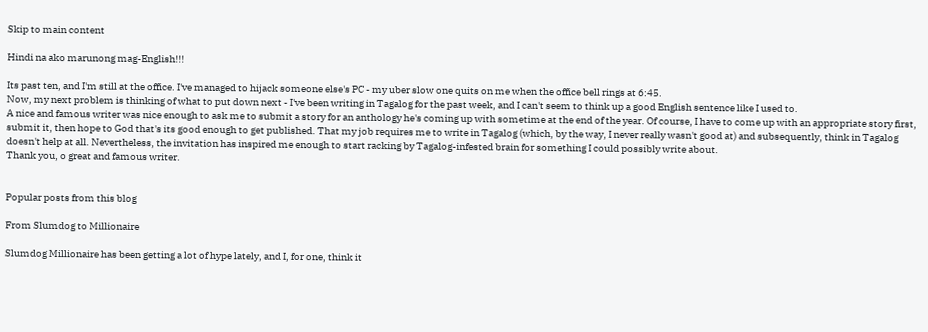Skip to main content

Hindi na ako marunong mag-English!!!

Its past ten, and I'm still at the office. I've managed to hijack someone else's PC - my uber slow one quits on me when the office bell rings at 6:45.
Now, my next problem is thinking of what to put down next - I've been writing in Tagalog for the past week, and I can't seem to think up a good English sentence like I used to.
A nice and famous writer was nice enough to ask me to submit a story for an anthology he's coming up with sometime at the end of the year. Of course, I have to come up with an appropriate story first, submit it, then hope to God that's its good enough to get published. That my job requires me to write in Tagalog (which, by the way, I never really wasn't good at) and subsequently, think in Tagalog doesn't help at all. Nevertheless, the invitation has inspired me enough to start racking by Tagalog-infested brain for something I could possibly write about.
Thank you, o great and famous writer.


Popular posts from this blog

From Slumdog to Millionaire

Slumdog Millionaire has been getting a lot of hype lately, and I, for one, think it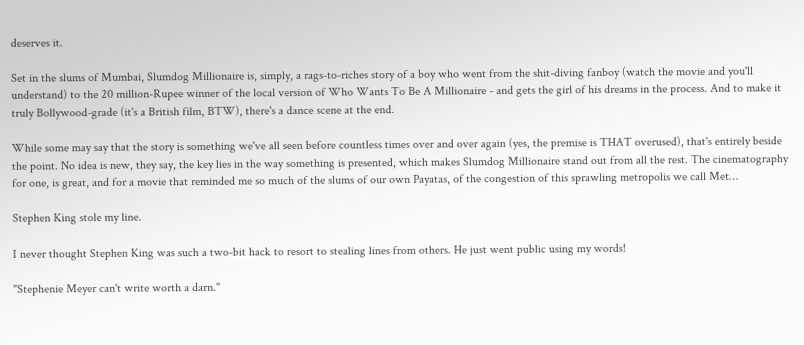deserves it.

Set in the slums of Mumbai, Slumdog Millionaire is, simply, a rags-to-riches story of a boy who went from the shit-diving fanboy (watch the movie and you'll understand) to the 20 million-Rupee winner of the local version of Who Wants To Be A Millionaire - and gets the girl of his dreams in the process. And to make it truly Bollywood-grade (it's a British film, BTW), there's a dance scene at the end.

While some may say that the story is something we've all seen before countless times over and over again (yes, the premise is THAT overused), that's entirely beside the point. No idea is new, they say, the key lies in the way something is presented, which makes Slumdog Millionaire stand out from all the rest. The cinematography for one, is great, and for a movie that reminded me so much of the slums of our own Payatas, of the congestion of this sprawling metropolis we call Met…

Stephen King stole my line.

I never thought Stephen King was such a two-bit hack to resort to stealing lines from others. He just went public using my words!

"Stephenie Meyer can't write worth a darn."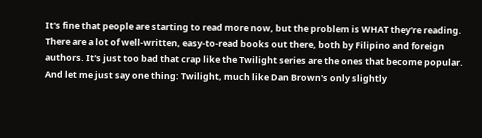It's fine that people are starting to read more now, but the problem is WHAT they're reading. There are a lot of well-written, easy-to-read books out there, both by Filipino and foreign authors. It's just too bad that crap like the Twilight series are the ones that become popular. And let me just say one thing: Twilight, much like Dan Brown's only slightly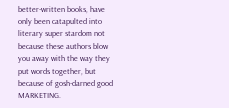better-written books, have only been catapulted into literary super stardom not because these authors blow you away with the way they put words together, but because of gosh-darned good MARKETING.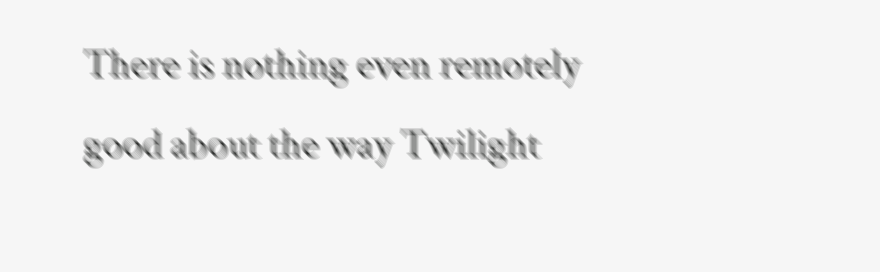There is nothing even remotely good about the way Twilight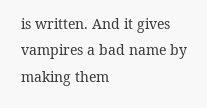is written. And it gives vampires a bad name by making them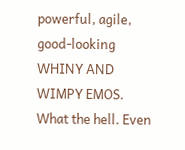powerful, agile, good-looking WHINY AND WIMPY EMOS. What the hell. Even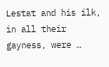Lestat and his ilk, in all their gayness, were …